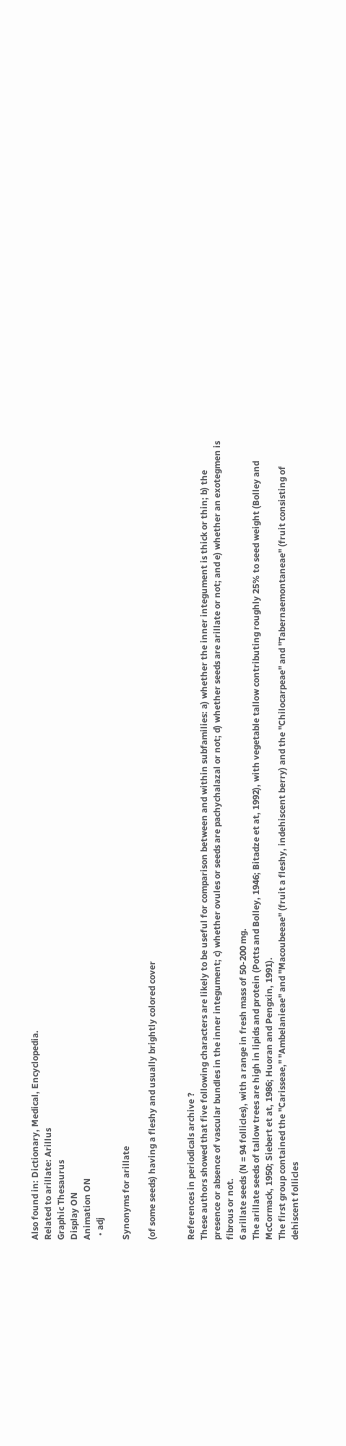Also found in: Dictionary, Medical, Encyclopedia.
Related to arillate: Arillus
Graphic Thesaurus
Display ON
Animation ON
  • adj

Synonyms for arillate

(of some seeds) having a fleshy and usually brightly colored cover


References in periodicals archive ?
These authors showed that five following characters are likely to be useful for comparison between and within subfamilies: a) whether the inner integument is thick or thin; b) the presence or absence of vascular bundles in the inner integument; c) whether ovules or seeds are pachychalazal or not; d) whether seeds are arillate or not; and e) whether an exotegmen is fibrous or not.
6 arillate seeds (N = 94 follicles), with a range in fresh mass of 50-200 mg.
The arillate seeds of tallow trees are high in lipids and protein (Potts and Bolley, 1946; Bitadze et at, 1992), with vegetable tallow contributing roughly 25% to seed weight (Bolley and McCormack, 1950; Siebert et at, 1986; Huoran and Pengxin, 1991).
The first group contained the "Carisseae," "Ambelanieae" and "Macoubeeae" (fruit a fleshy, indehiscent berry) and the "Chilocarpeae" and "Tabernaemontaneae" (fruit consisting of dehiscent follicles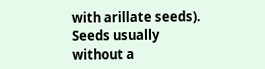with arillate seeds).
Seeds usually without a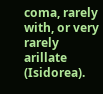coma, rarely with, or very rarely arillate (Isidorea).